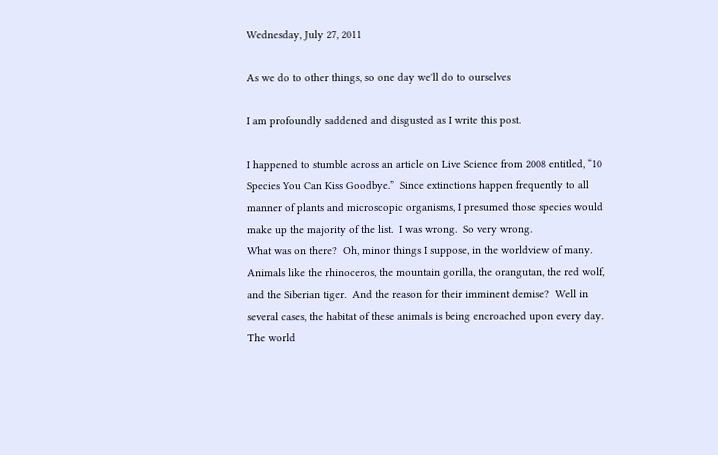Wednesday, July 27, 2011

As we do to other things, so one day we'll do to ourselves

I am profoundly saddened and disgusted as I write this post.

I happened to stumble across an article on Live Science from 2008 entitled, “10 Species You Can Kiss Goodbye.”  Since extinctions happen frequently to all manner of plants and microscopic organisms, I presumed those species would make up the majority of the list.  I was wrong.  So very wrong.
What was on there?  Oh, minor things I suppose, in the worldview of many.  Animals like the rhinoceros, the mountain gorilla, the orangutan, the red wolf, and the Siberian tiger.  And the reason for their imminent demise?  Well in several cases, the habitat of these animals is being encroached upon every day.  The world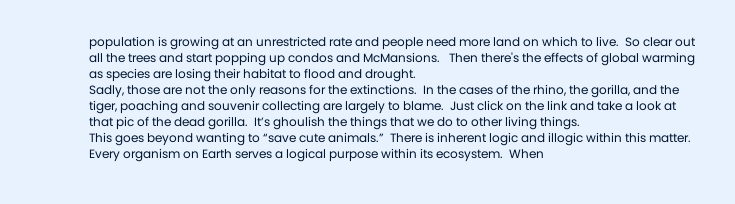population is growing at an unrestricted rate and people need more land on which to live.  So clear out all the trees and start popping up condos and McMansions.   Then there's the effects of global warming as species are losing their habitat to flood and drought.
Sadly, those are not the only reasons for the extinctions.  In the cases of the rhino, the gorilla, and the tiger, poaching and souvenir collecting are largely to blame.  Just click on the link and take a look at that pic of the dead gorilla.  It’s ghoulish the things that we do to other living things.
This goes beyond wanting to “save cute animals.”  There is inherent logic and illogic within this matter.  Every organism on Earth serves a logical purpose within its ecosystem.  When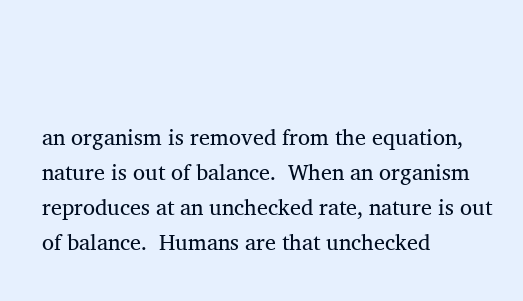an organism is removed from the equation, nature is out of balance.  When an organism reproduces at an unchecked rate, nature is out of balance.  Humans are that unchecked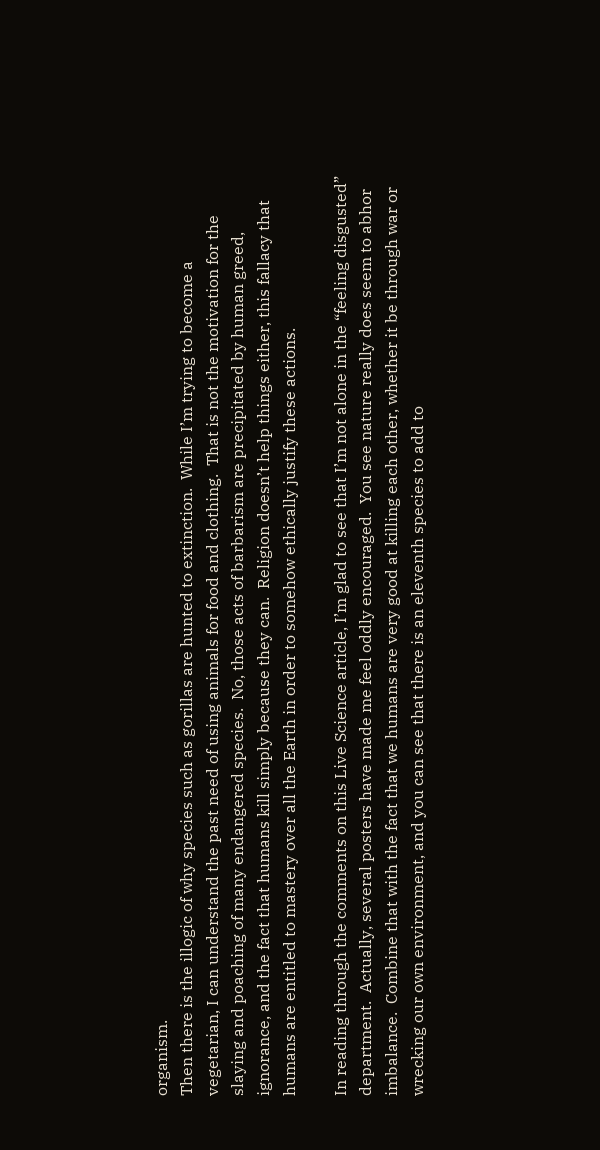organism.
Then there is the illogic of why species such as gorillas are hunted to extinction.  While I’m trying to become a vegetarian, I can understand the past need of using animals for food and clothing.  That is not the motivation for the slaying and poaching of many endangered species.  No, those acts of barbarism are precipitated by human greed, ignorance, and the fact that humans kill simply because they can.  Religion doesn’t help things either, this fallacy that humans are entitled to mastery over all the Earth in order to somehow ethically justify these actions.

In reading through the comments on this Live Science article, I’m glad to see that I’m not alone in the “feeling disgusted” department.  Actually, several posters have made me feel oddly encouraged.  You see nature really does seem to abhor imbalance.  Combine that with the fact that we humans are very good at killing each other, whether it be through war or wrecking our own environment, and you can see that there is an eleventh species to add to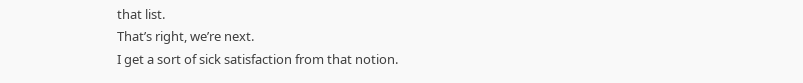that list.
That’s right, we’re next.
I get a sort of sick satisfaction from that notion.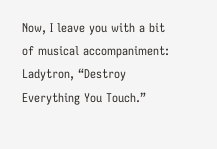Now, I leave you with a bit of musical accompaniment: Ladytron, “Destroy Everything You Touch.”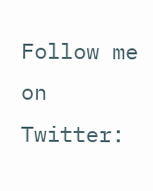Follow me on Twitter: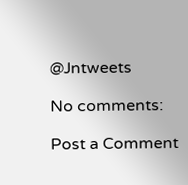@Jntweets

No comments:

Post a Comment